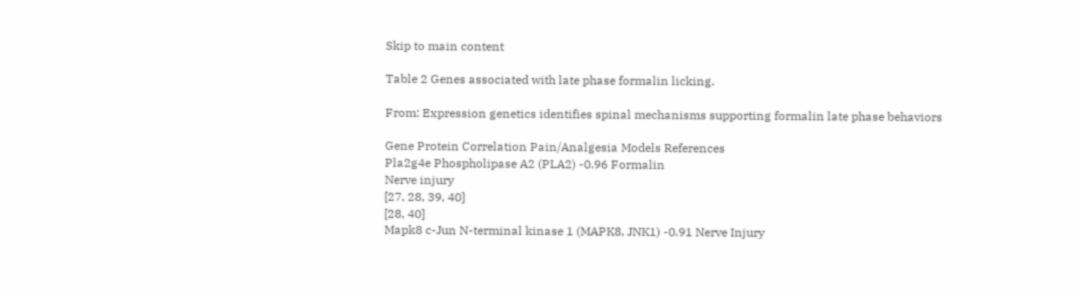Skip to main content

Table 2 Genes associated with late phase formalin licking.

From: Expression genetics identifies spinal mechanisms supporting formalin late phase behaviors

Gene Protein Correlation Pain/Analgesia Models References
Pla2g4e Phospholipase A2 (PLA2) -0.96 Formalin
Nerve injury
[27, 28, 39, 40]
[28, 40]
Mapk8 c-Jun N-terminal kinase 1 (MAPK8, JNK1) -0.91 Nerve Injury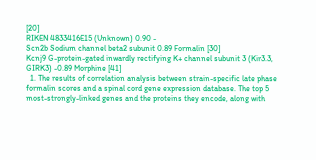[20]
RIKEN 4833416E15 (Unknown) 0.90 -
Scn2b Sodium channel beta2 subunit 0.89 Formalin [30]
Kcnj9 G-protein-gated inwardly rectifying K+ channel subunit 3 (Kir3.3, GIRK3) -0.89 Morphine [41]
  1. The results of correlation analysis between strain-specific late phase formalin scores and a spinal cord gene expression database. The top 5 most-strongly-linked genes and the proteins they encode, along with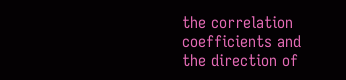the correlation coefficients and the direction of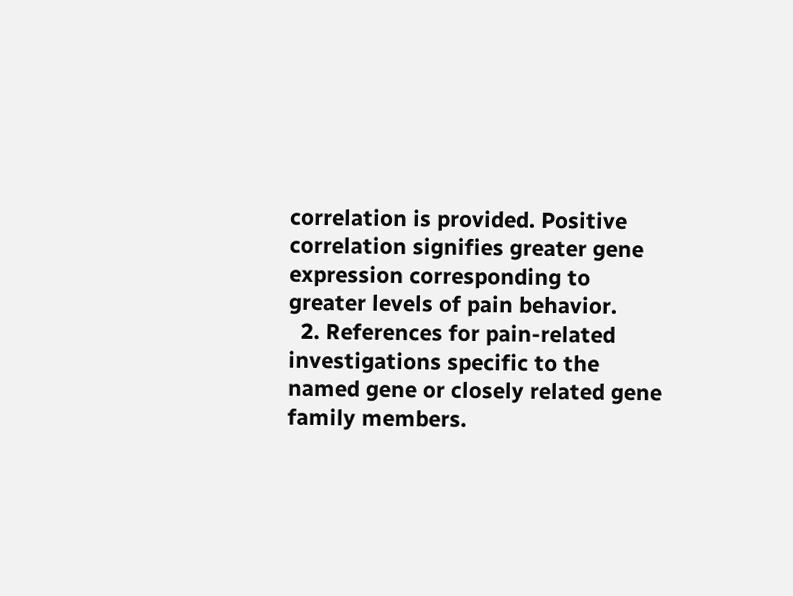correlation is provided. Positive correlation signifies greater gene expression corresponding to greater levels of pain behavior.
  2. References for pain-related investigations specific to the named gene or closely related gene family members.